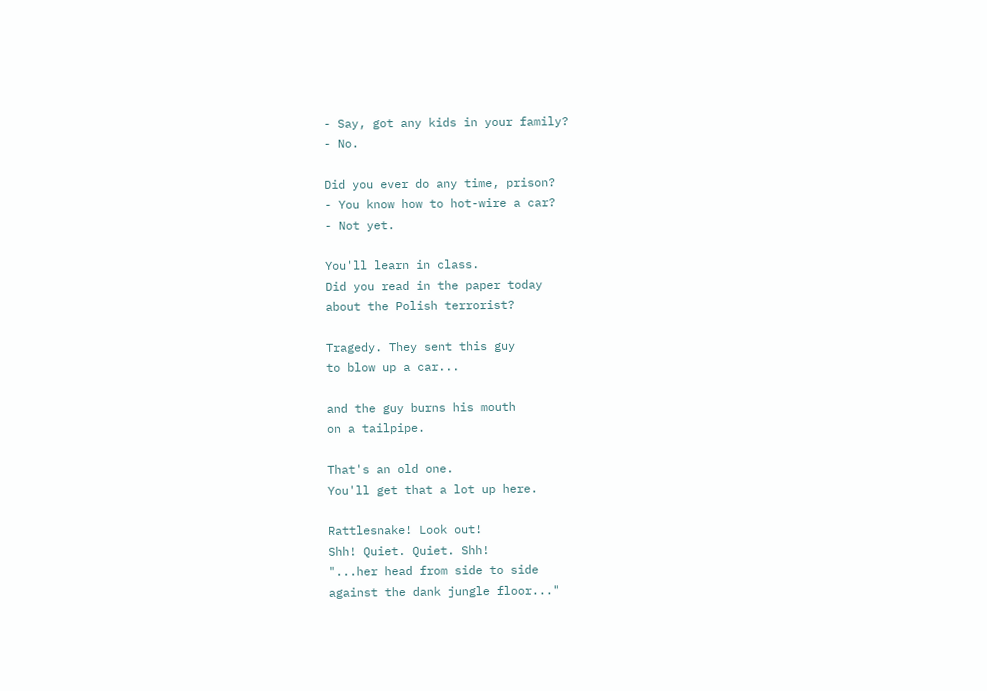- Say, got any kids in your family?
- No.

Did you ever do any time, prison?
- You know how to hot-wire a car?
- Not yet.

You'll learn in class.
Did you read in the paper today
about the Polish terrorist?

Tragedy. They sent this guy
to blow up a car...

and the guy burns his mouth
on a tailpipe.

That's an old one.
You'll get that a lot up here.

Rattlesnake! Look out!
Shh! Quiet. Quiet. Shh!
"...her head from side to side
against the dank jungle floor..."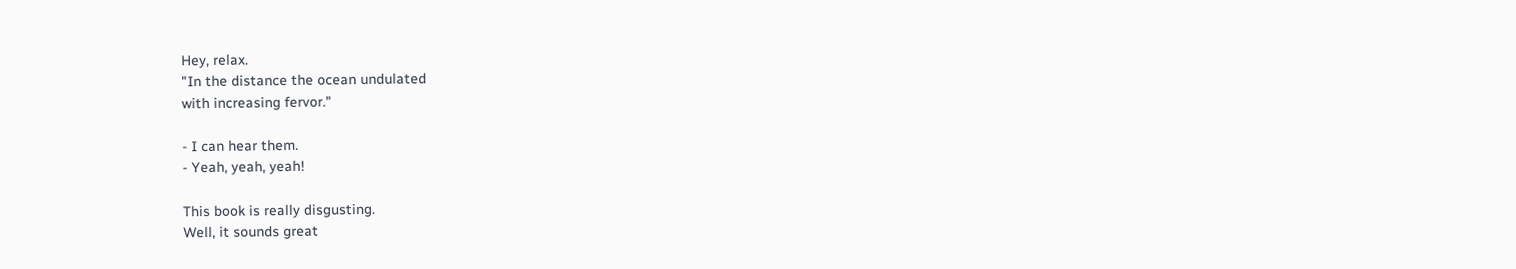Hey, relax.
"In the distance the ocean undulated
with increasing fervor."

- I can hear them.
- Yeah, yeah, yeah!

This book is really disgusting.
Well, it sounds great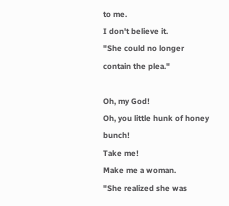to me.
I don't believe it.
"She could no longer
contain the plea."

Oh, my God!
Oh, you little hunk of honey bunch!
Take me!
Make me a woman.
"She realized she was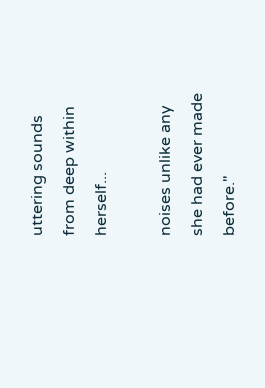uttering sounds
from deep within herself...

noises unlike any
she had ever made before."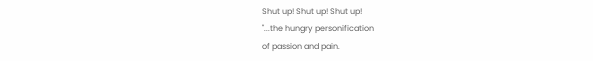Shut up! Shut up! Shut up!
"...the hungry personification
of passion and pain.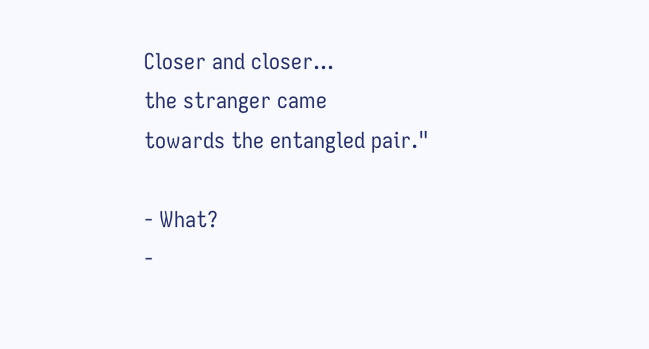Closer and closer...
the stranger came
towards the entangled pair."

- What?
-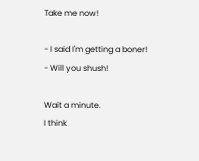Take me now!

- I said I'm getting a boner!
- Will you shush!

Wait a minute.
I think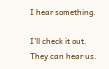I hear something.

I'll check it out.
They can hear us.